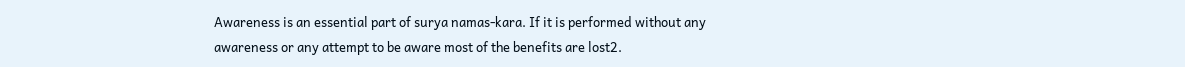Awareness is an essential part of surya namas-kara. If it is performed without any awareness or any attempt to be aware most of the benefits are lost2.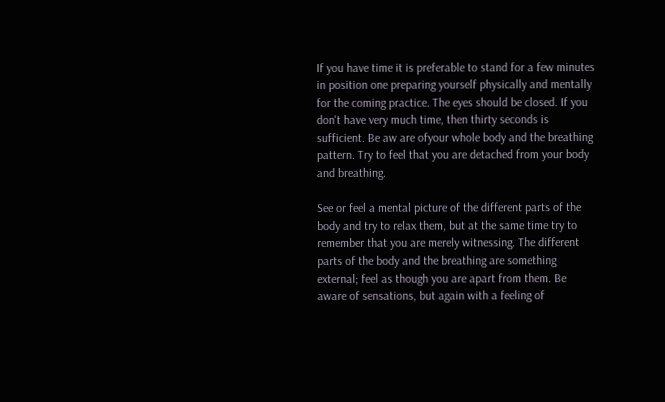If you have time it is preferable to stand for a few minutes in position one preparing yourself physically and mentally for the coming practice. The eyes should be closed. If you don't have very much time, then thirty seconds is sufficient. Be aw are ofyour whole body and the breathing pattern. Try to feel that you are detached from your body and breathing.

See or feel a mental picture of the different parts of the body and try to relax them, but at the same time try to remember that you are merely witnessing. The different parts of the body and the breathing are something external; feel as though you are apart from them. Be aware of sensations, but again with a feeling of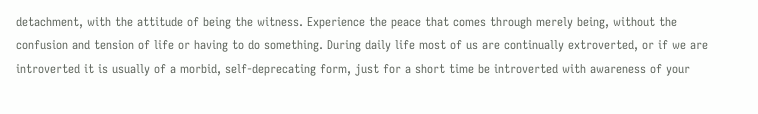detachment, with the attitude of being the witness. Experience the peace that comes through merely being, without the confusion and tension of life or having to do something. During daily life most of us are continually extroverted, or if we are introverted it is usually of a morbid, self-deprecating form, just for a short time be introverted with awareness of your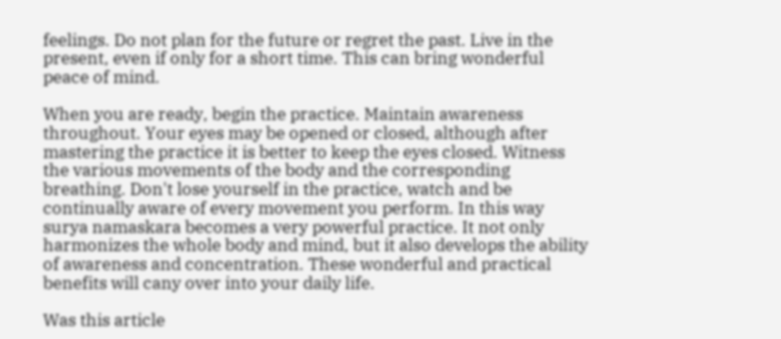feelings. Do not plan for the future or regret the past. Live in the present, even if only for a short time. This can bring wonderful peace of mind.

When you are ready, begin the practice. Maintain awareness throughout. Your eyes may be opened or closed, although after mastering the practice it is better to keep the eyes closed. Witness the various movements of the body and the corresponding breathing. Don't lose yourself in the practice, watch and be continually aware of every movement you perform. In this way surya namaskara becomes a very powerful practice. It not only harmonizes the whole body and mind, but it also develops the ability of awareness and concentration. These wonderful and practical benefits will cany over into your daily life.

Was this article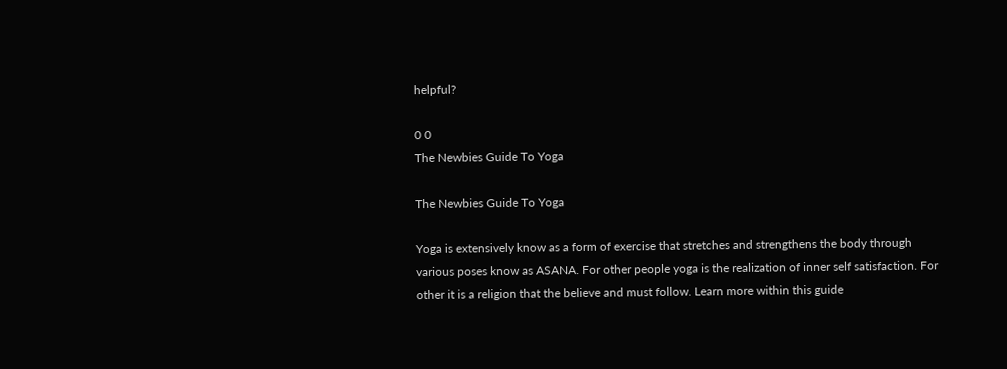helpful?

0 0
The Newbies Guide To Yoga

The Newbies Guide To Yoga

Yoga is extensively know as a form of exercise that stretches and strengthens the body through various poses know as ASANA. For other people yoga is the realization of inner self satisfaction. For other it is a religion that the believe and must follow. Learn more within this guide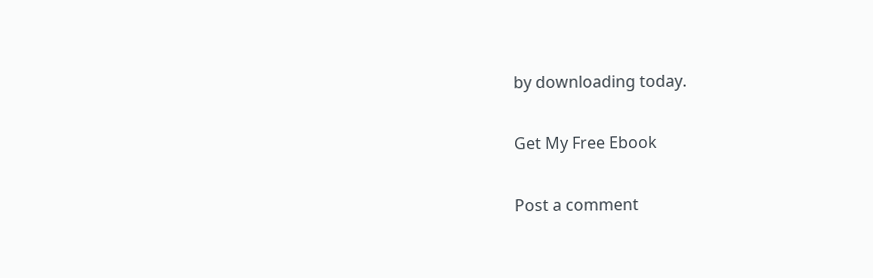by downloading today.

Get My Free Ebook

Post a comment